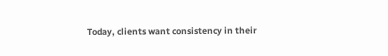Today, clients want consistency in their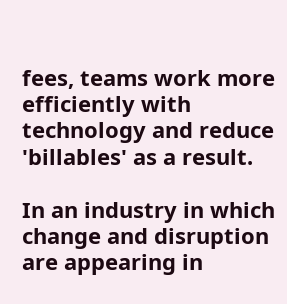fees, teams work more efficiently with technology and reduce 'billables' as a result.

In an industry in which change and disruption are appearing in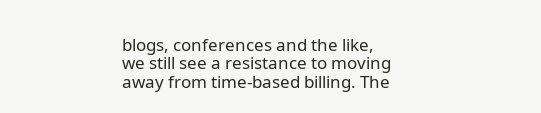blogs, conferences and the like, we still see a resistance to moving away from time-based billing. The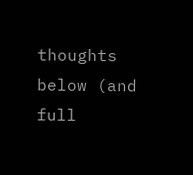thoughts below (and full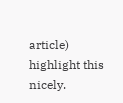article) highlight this nicely.